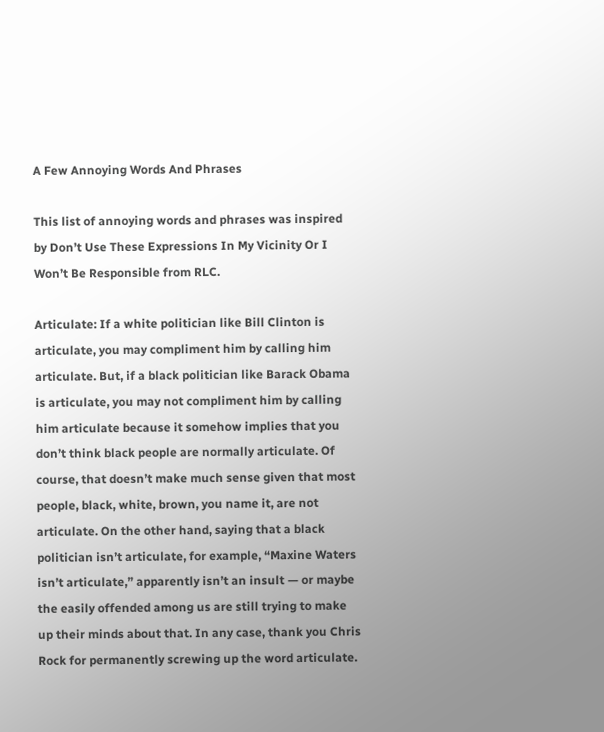A Few Annoying Words And Phrases

This list of annoying words and phrases was inspired by Don’t Use These Expressions In My Vicinity Or I Won’t Be Responsible from RLC.

Articulate: If a white politician like Bill Clinton is articulate, you may compliment him by calling him articulate. But, if a black politician like Barack Obama is articulate, you may not compliment him by calling him articulate because it somehow implies that you don’t think black people are normally articulate. Of course, that doesn’t make much sense given that most people, black, white, brown, you name it, are not articulate. On the other hand, saying that a black politician isn’t articulate, for example, “Maxine Waters isn’t articulate,” apparently isn’t an insult — or maybe the easily offended among us are still trying to make up their minds about that. In any case, thank you Chris Rock for permanently screwing up the word articulate.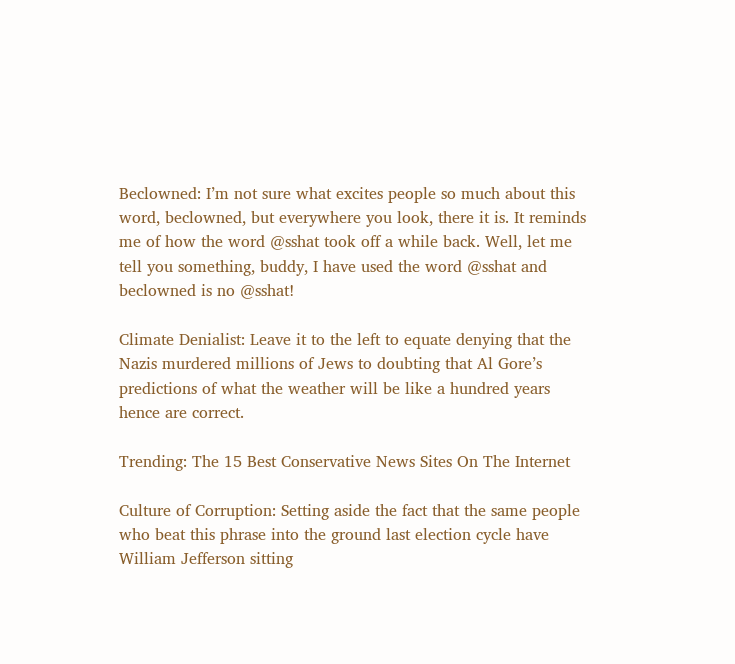Beclowned: I’m not sure what excites people so much about this word, beclowned, but everywhere you look, there it is. It reminds me of how the word @sshat took off a while back. Well, let me tell you something, buddy, I have used the word @sshat and beclowned is no @sshat!

Climate Denialist: Leave it to the left to equate denying that the Nazis murdered millions of Jews to doubting that Al Gore’s predictions of what the weather will be like a hundred years hence are correct.

Trending: The 15 Best Conservative News Sites On The Internet

Culture of Corruption: Setting aside the fact that the same people who beat this phrase into the ground last election cycle have William Jefferson sitting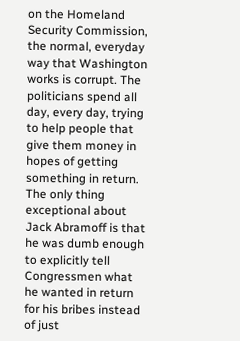on the Homeland Security Commission, the normal, everyday way that Washington works is corrupt. The politicians spend all day, every day, trying to help people that give them money in hopes of getting something in return. The only thing exceptional about Jack Abramoff is that he was dumb enough to explicitly tell Congressmen what he wanted in return for his bribes instead of just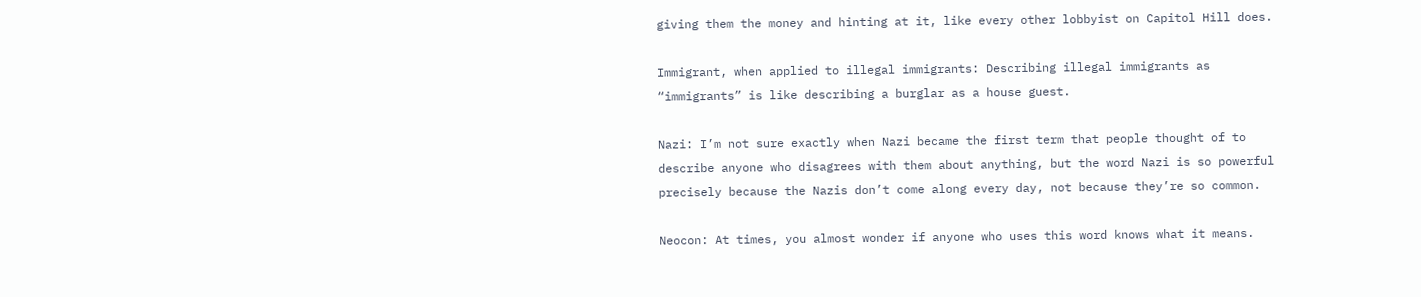giving them the money and hinting at it, like every other lobbyist on Capitol Hill does.

Immigrant, when applied to illegal immigrants: Describing illegal immigrants as “immigrants” is like describing a burglar as a house guest.

Nazi: I’m not sure exactly when Nazi became the first term that people thought of to describe anyone who disagrees with them about anything, but the word Nazi is so powerful precisely because the Nazis don’t come along every day, not because they’re so common.

Neocon: At times, you almost wonder if anyone who uses this word knows what it means.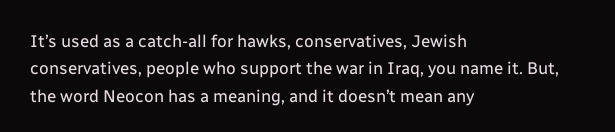It’s used as a catch-all for hawks, conservatives, Jewish conservatives, people who support the war in Iraq, you name it. But, the word Neocon has a meaning, and it doesn’t mean any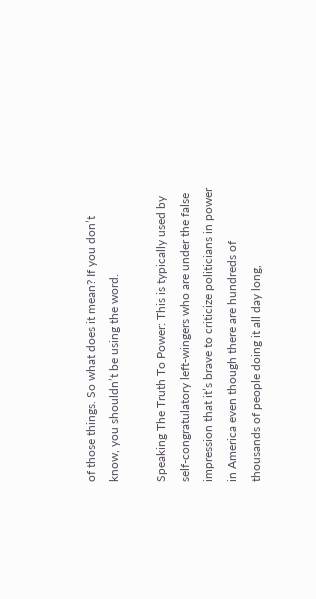of those things. So what does it mean? If you don’t know, you shouldn’t be using the word.

Speaking The Truth To Power: This is typically used by self-congratulatory left-wingers who are under the false impression that it’s brave to criticize politicians in power in America even though there are hundreds of thousands of people doing it all day long,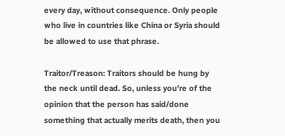every day, without consequence. Only people who live in countries like China or Syria should be allowed to use that phrase.

Traitor/Treason: Traitors should be hung by the neck until dead. So, unless you’re of the opinion that the person has said/done something that actually merits death, then you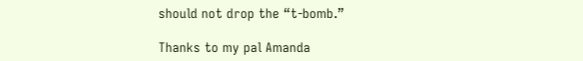should not drop the “t-bomb.”

Thanks to my pal Amanda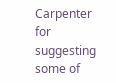Carpenter for suggesting some of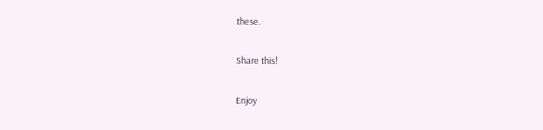these.

Share this!

Enjoy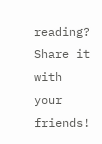reading? Share it with your friends!